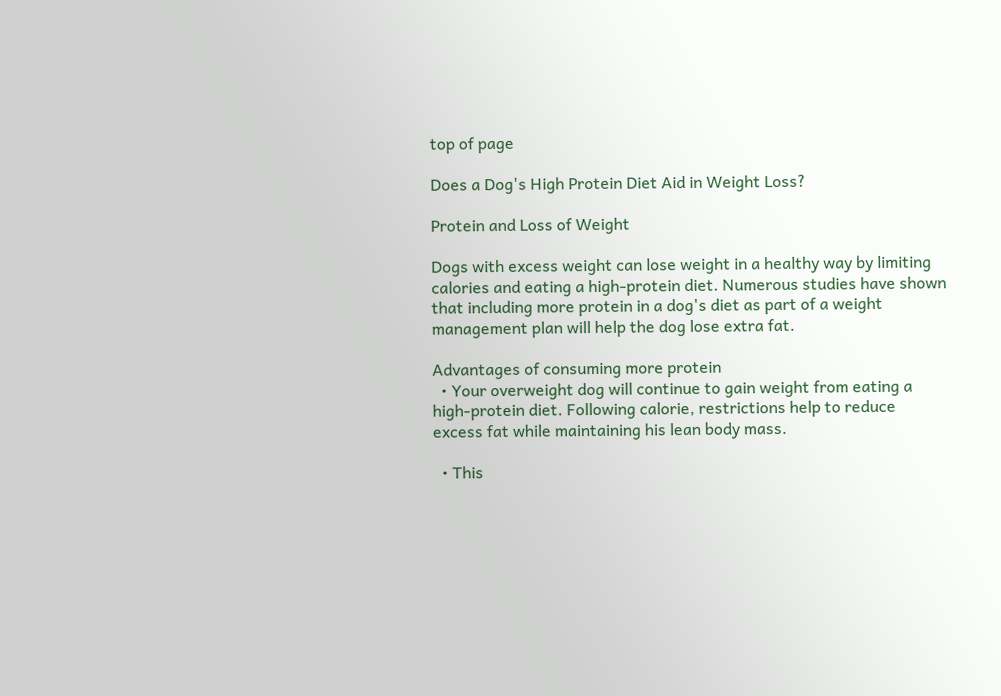top of page

Does a Dog's High Protein Diet Aid in Weight Loss?

Protein and Loss of Weight

Dogs with excess weight can lose weight in a healthy way by limiting calories and eating a high-protein diet. Numerous studies have shown that including more protein in a dog's diet as part of a weight management plan will help the dog lose extra fat.

Advantages of consuming more protein
  • Your overweight dog will continue to gain weight from eating a high-protein diet. Following calorie, restrictions help to reduce excess fat while maintaining his lean body mass.

  • This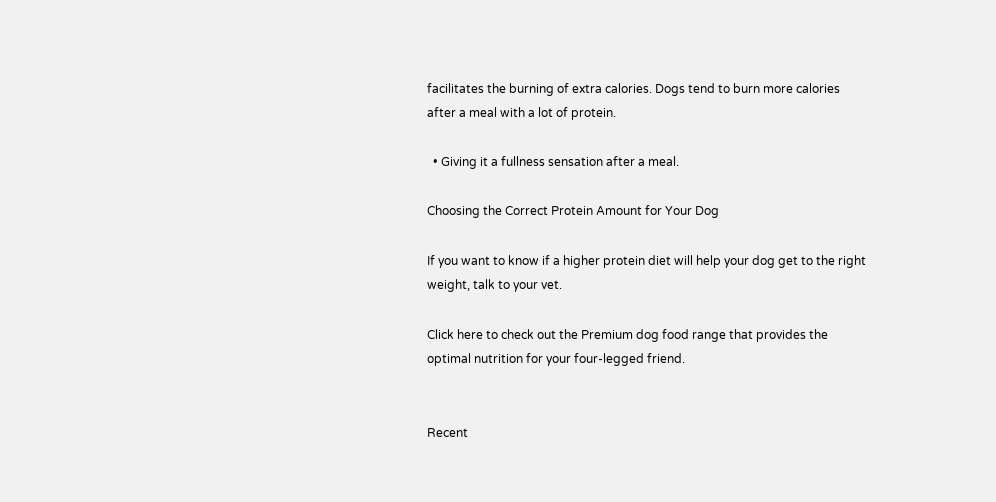facilitates the burning of extra calories. Dogs tend to burn more calories after a meal with a lot of protein.

  • Giving it a fullness sensation after a meal.

Choosing the Correct Protein Amount for Your Dog

If you want to know if a higher protein diet will help your dog get to the right weight, talk to your vet.

Click here to check out the Premium dog food range that provides the optimal nutrition for your four-legged friend.


Recent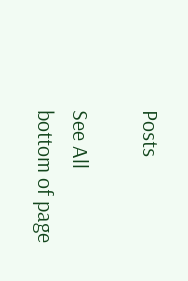Posts

See All
bottom of page